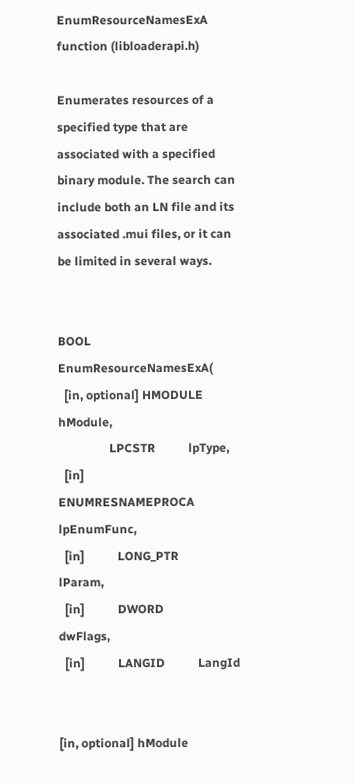EnumResourceNamesExA function (libloaderapi.h)

Enumerates resources of a specified type that are associated with a specified binary module. The search can include both an LN file and its associated .mui files, or it can be limited in several ways.


BOOL EnumResourceNamesExA(
  [in, optional] HMODULE          hModule,
                 LPCSTR           lpType,
  [in]           ENUMRESNAMEPROCA lpEnumFunc,
  [in]           LONG_PTR         lParam,
  [in]           DWORD            dwFlags,
  [in]           LANGID           LangId


[in, optional] hModule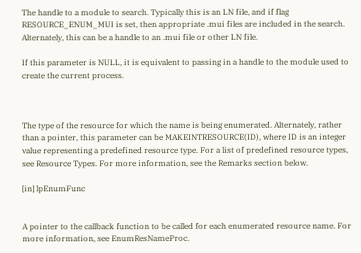The handle to a module to search. Typically this is an LN file, and if flag RESOURCE_ENUM_MUI is set, then appropriate .mui files are included in the search. Alternately, this can be a handle to an .mui file or other LN file.

If this parameter is NULL, it is equivalent to passing in a handle to the module used to create the current process.



The type of the resource for which the name is being enumerated. Alternately, rather than a pointer, this parameter can be MAKEINTRESOURCE(ID), where ID is an integer value representing a predefined resource type. For a list of predefined resource types, see Resource Types. For more information, see the Remarks section below.

[in] lpEnumFunc


A pointer to the callback function to be called for each enumerated resource name. For more information, see EnumResNameProc.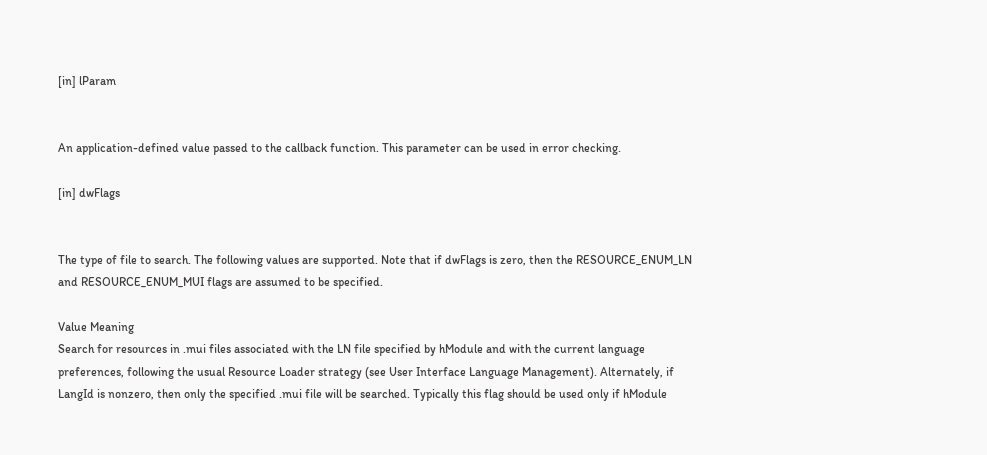[in] lParam


An application-defined value passed to the callback function. This parameter can be used in error checking.

[in] dwFlags


The type of file to search. The following values are supported. Note that if dwFlags is zero, then the RESOURCE_ENUM_LN and RESOURCE_ENUM_MUI flags are assumed to be specified.

Value Meaning
Search for resources in .mui files associated with the LN file specified by hModule and with the current language preferences, following the usual Resource Loader strategy (see User Interface Language Management). Alternately, if LangId is nonzero, then only the specified .mui file will be searched. Typically this flag should be used only if hModule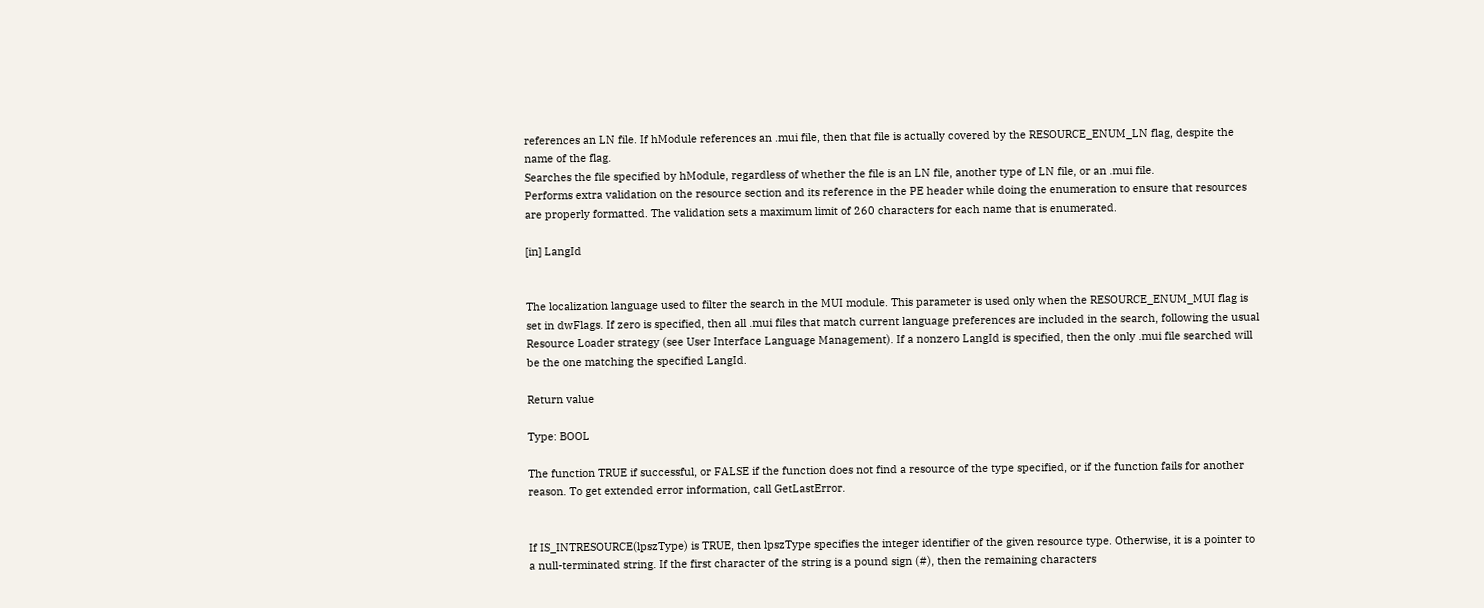references an LN file. If hModule references an .mui file, then that file is actually covered by the RESOURCE_ENUM_LN flag, despite the name of the flag.
Searches the file specified by hModule, regardless of whether the file is an LN file, another type of LN file, or an .mui file.
Performs extra validation on the resource section and its reference in the PE header while doing the enumeration to ensure that resources are properly formatted. The validation sets a maximum limit of 260 characters for each name that is enumerated.

[in] LangId


The localization language used to filter the search in the MUI module. This parameter is used only when the RESOURCE_ENUM_MUI flag is set in dwFlags. If zero is specified, then all .mui files that match current language preferences are included in the search, following the usual Resource Loader strategy (see User Interface Language Management). If a nonzero LangId is specified, then the only .mui file searched will be the one matching the specified LangId.

Return value

Type: BOOL

The function TRUE if successful, or FALSE if the function does not find a resource of the type specified, or if the function fails for another reason. To get extended error information, call GetLastError.


If IS_INTRESOURCE(lpszType) is TRUE, then lpszType specifies the integer identifier of the given resource type. Otherwise, it is a pointer to a null-terminated string. If the first character of the string is a pound sign (#), then the remaining characters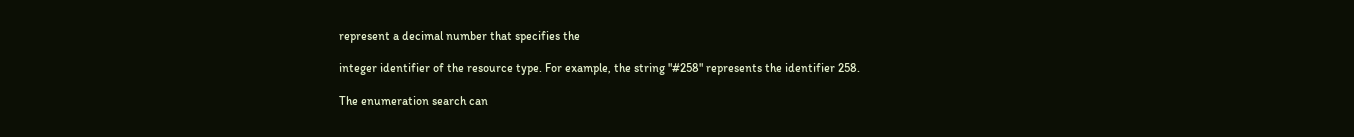represent a decimal number that specifies the

integer identifier of the resource type. For example, the string "#258" represents the identifier 258.

The enumeration search can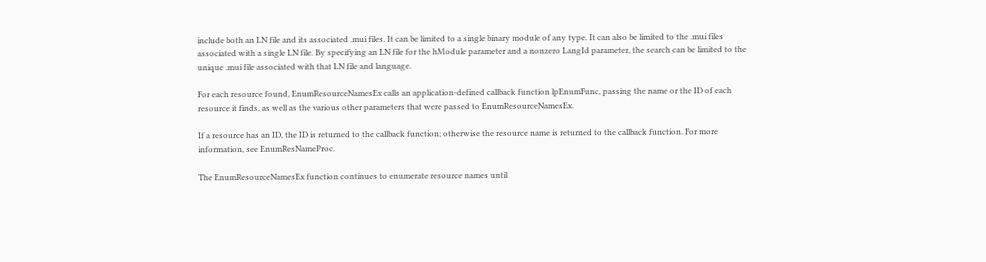include both an LN file and its associated .mui files. It can be limited to a single binary module of any type. It can also be limited to the .mui files associated with a single LN file. By specifying an LN file for the hModule parameter and a nonzero LangId parameter, the search can be limited to the unique .mui file associated with that LN file and language.

For each resource found, EnumResourceNamesEx calls an application-defined callback function lpEnumFunc, passing the name or the ID of each resource it finds, as well as the various other parameters that were passed to EnumResourceNamesEx.

If a resource has an ID, the ID is returned to the callback function; otherwise the resource name is returned to the callback function. For more information, see EnumResNameProc.

The EnumResourceNamesEx function continues to enumerate resource names until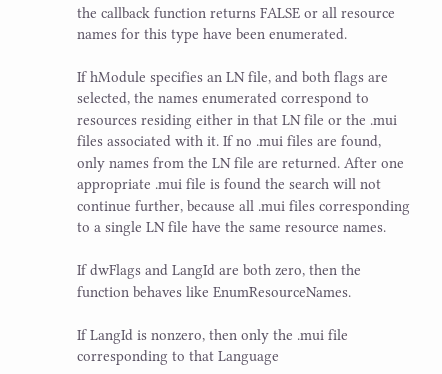the callback function returns FALSE or all resource names for this type have been enumerated.

If hModule specifies an LN file, and both flags are selected, the names enumerated correspond to resources residing either in that LN file or the .mui files associated with it. If no .mui files are found, only names from the LN file are returned. After one appropriate .mui file is found the search will not continue further, because all .mui files corresponding to a single LN file have the same resource names.

If dwFlags and LangId are both zero, then the function behaves like EnumResourceNames.

If LangId is nonzero, then only the .mui file corresponding to that Language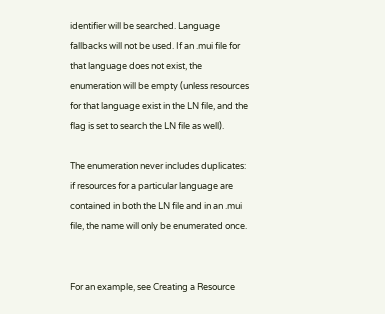identifier will be searched. Language fallbacks will not be used. If an .mui file for that language does not exist, the enumeration will be empty (unless resources for that language exist in the LN file, and the flag is set to search the LN file as well).

The enumeration never includes duplicates: if resources for a particular language are contained in both the LN file and in an .mui file, the name will only be enumerated once.


For an example, see Creating a Resource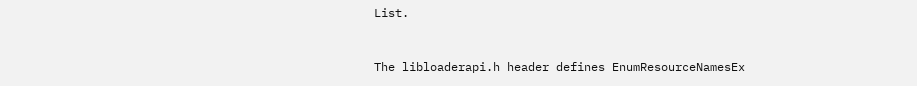List.


The libloaderapi.h header defines EnumResourceNamesEx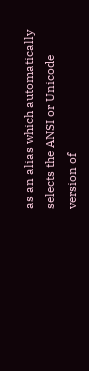as an alias which automatically selects the ANSI or Unicode version of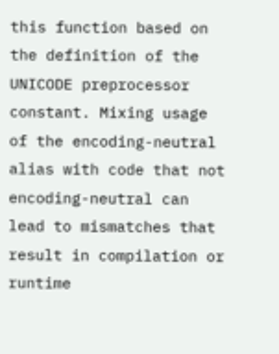this function based on the definition of the UNICODE preprocessor constant. Mixing usage of the encoding-neutral alias with code that not encoding-neutral can lead to mismatches that result in compilation or runtime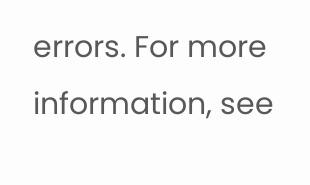errors. For more information, see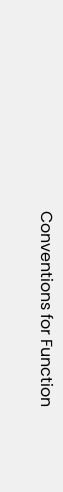Conventions for Function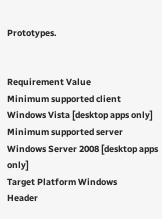Prototypes.


Requirement Value
Minimum supported client Windows Vista [desktop apps only]
Minimum supported server Windows Server 2008 [desktop apps only]
Target Platform Windows
Header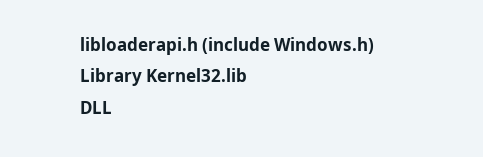libloaderapi.h (include Windows.h)
Library Kernel32.lib
DLL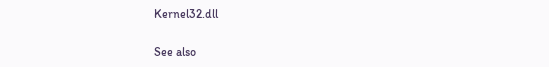Kernel32.dll

See also